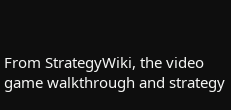From StrategyWiki, the video game walkthrough and strategy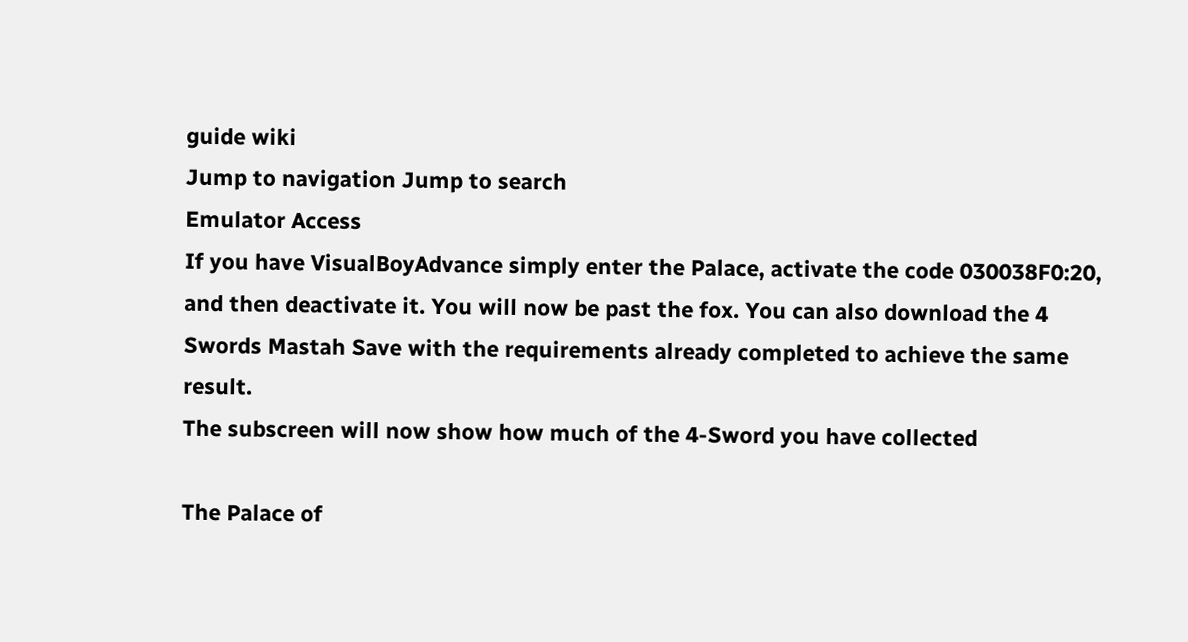guide wiki
Jump to navigation Jump to search
Emulator Access
If you have VisualBoyAdvance simply enter the Palace, activate the code 030038F0:20, and then deactivate it. You will now be past the fox. You can also download the 4 Swords Mastah Save with the requirements already completed to achieve the same result.
The subscreen will now show how much of the 4-Sword you have collected

The Palace of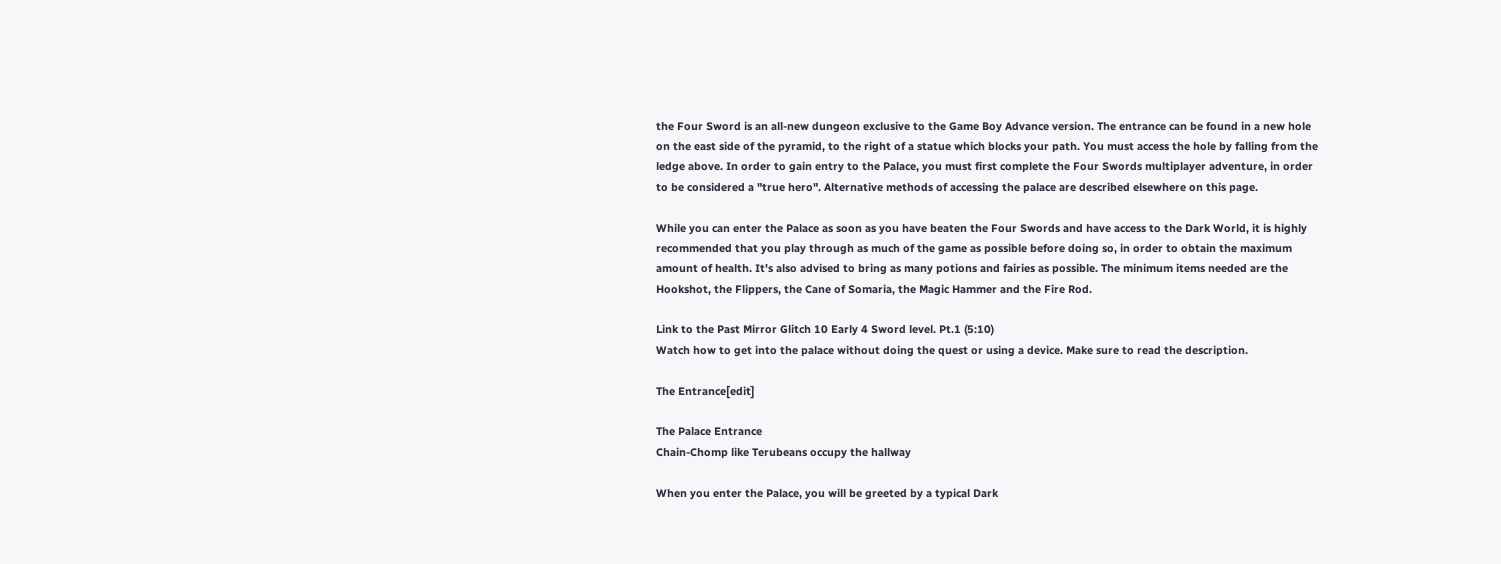the Four Sword is an all-new dungeon exclusive to the Game Boy Advance version. The entrance can be found in a new hole on the east side of the pyramid, to the right of a statue which blocks your path. You must access the hole by falling from the ledge above. In order to gain entry to the Palace, you must first complete the Four Swords multiplayer adventure, in order to be considered a "true hero". Alternative methods of accessing the palace are described elsewhere on this page.

While you can enter the Palace as soon as you have beaten the Four Swords and have access to the Dark World, it is highly recommended that you play through as much of the game as possible before doing so, in order to obtain the maximum amount of health. It's also advised to bring as many potions and fairies as possible. The minimum items needed are the Hookshot, the Flippers, the Cane of Somaria, the Magic Hammer and the Fire Rod.

Link to the Past Mirror Glitch 10 Early 4 Sword level. Pt.1 (5:10)
Watch how to get into the palace without doing the quest or using a device. Make sure to read the description.

The Entrance[edit]

The Palace Entrance
Chain-Chomp like Terubeans occupy the hallway

When you enter the Palace, you will be greeted by a typical Dark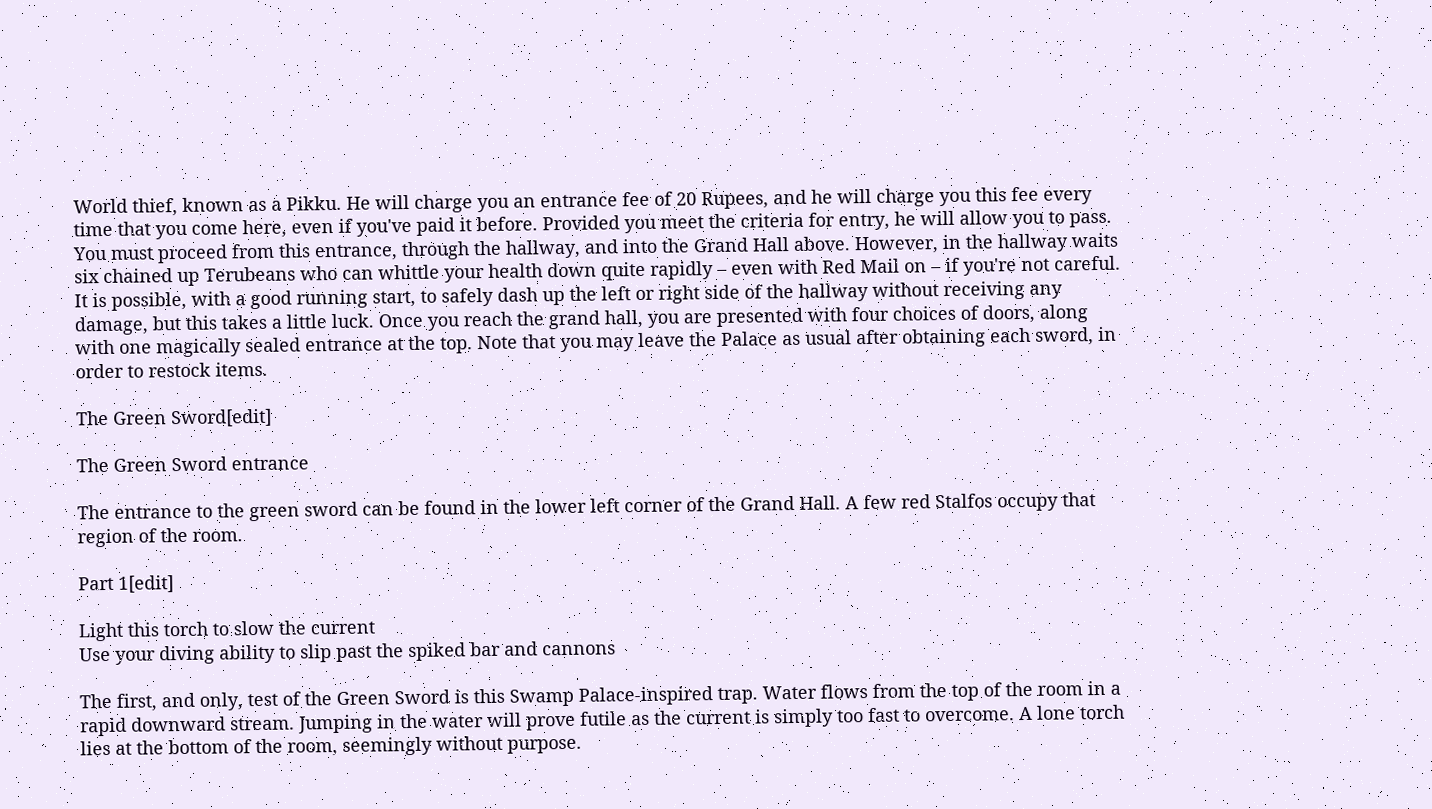World thief, known as a Pikku. He will charge you an entrance fee of 20 Rupees, and he will charge you this fee every time that you come here, even if you've paid it before. Provided you meet the criteria for entry, he will allow you to pass. You must proceed from this entrance, through the hallway, and into the Grand Hall above. However, in the hallway waits six chained up Terubeans who can whittle your health down quite rapidly – even with Red Mail on – if you're not careful. It is possible, with a good running start, to safely dash up the left or right side of the hallway without receiving any damage, but this takes a little luck. Once you reach the grand hall, you are presented with four choices of doors, along with one magically sealed entrance at the top. Note that you may leave the Palace as usual after obtaining each sword, in order to restock items.

The Green Sword[edit]

The Green Sword entrance

The entrance to the green sword can be found in the lower left corner of the Grand Hall. A few red Stalfos occupy that region of the room.

Part 1[edit]

Light this torch to slow the current
Use your diving ability to slip past the spiked bar and cannons

The first, and only, test of the Green Sword is this Swamp Palace-inspired trap. Water flows from the top of the room in a rapid downward stream. Jumping in the water will prove futile as the current is simply too fast to overcome. A lone torch lies at the bottom of the room, seemingly without purpose.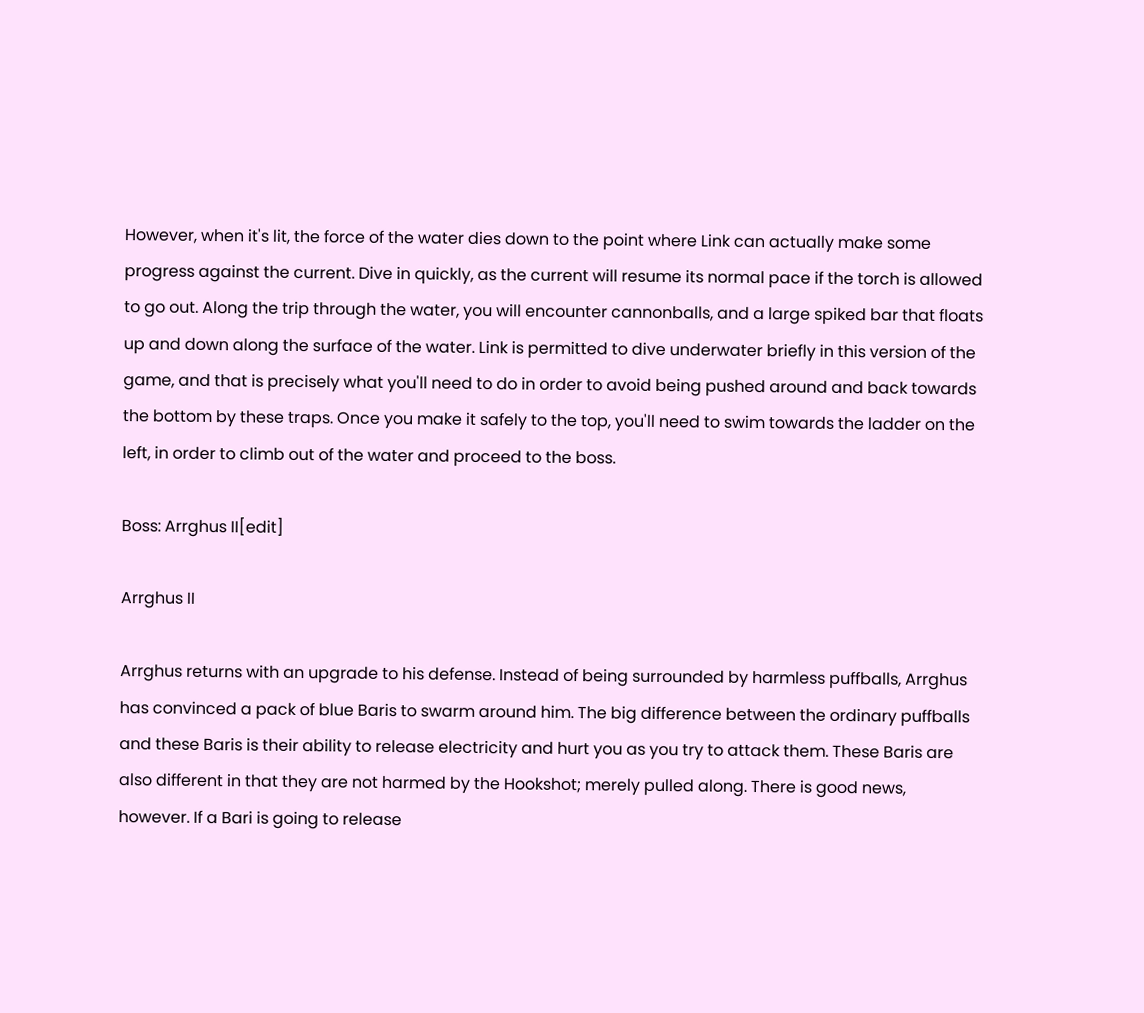However, when it's lit, the force of the water dies down to the point where Link can actually make some progress against the current. Dive in quickly, as the current will resume its normal pace if the torch is allowed to go out. Along the trip through the water, you will encounter cannonballs, and a large spiked bar that floats up and down along the surface of the water. Link is permitted to dive underwater briefly in this version of the game, and that is precisely what you'll need to do in order to avoid being pushed around and back towards the bottom by these traps. Once you make it safely to the top, you'll need to swim towards the ladder on the left, in order to climb out of the water and proceed to the boss.

Boss: Arrghus II[edit]

Arrghus II

Arrghus returns with an upgrade to his defense. Instead of being surrounded by harmless puffballs, Arrghus has convinced a pack of blue Baris to swarm around him. The big difference between the ordinary puffballs and these Baris is their ability to release electricity and hurt you as you try to attack them. These Baris are also different in that they are not harmed by the Hookshot; merely pulled along. There is good news, however. If a Bari is going to release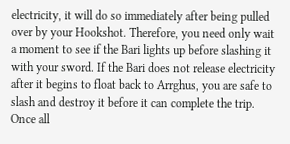electricity, it will do so immediately after being pulled over by your Hookshot. Therefore, you need only wait a moment to see if the Bari lights up before slashing it with your sword. If the Bari does not release electricity after it begins to float back to Arrghus, you are safe to slash and destroy it before it can complete the trip. Once all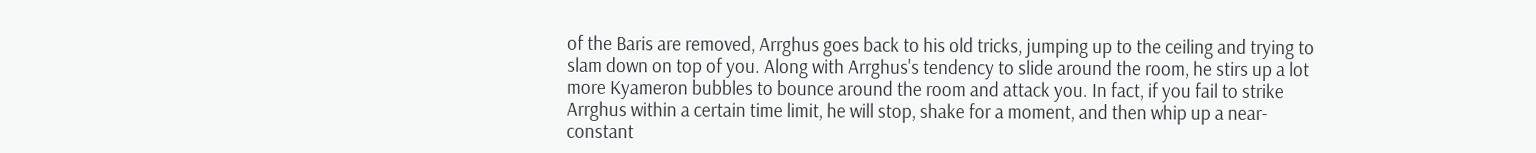of the Baris are removed, Arrghus goes back to his old tricks, jumping up to the ceiling and trying to slam down on top of you. Along with Arrghus's tendency to slide around the room, he stirs up a lot more Kyameron bubbles to bounce around the room and attack you. In fact, if you fail to strike Arrghus within a certain time limit, he will stop, shake for a moment, and then whip up a near-constant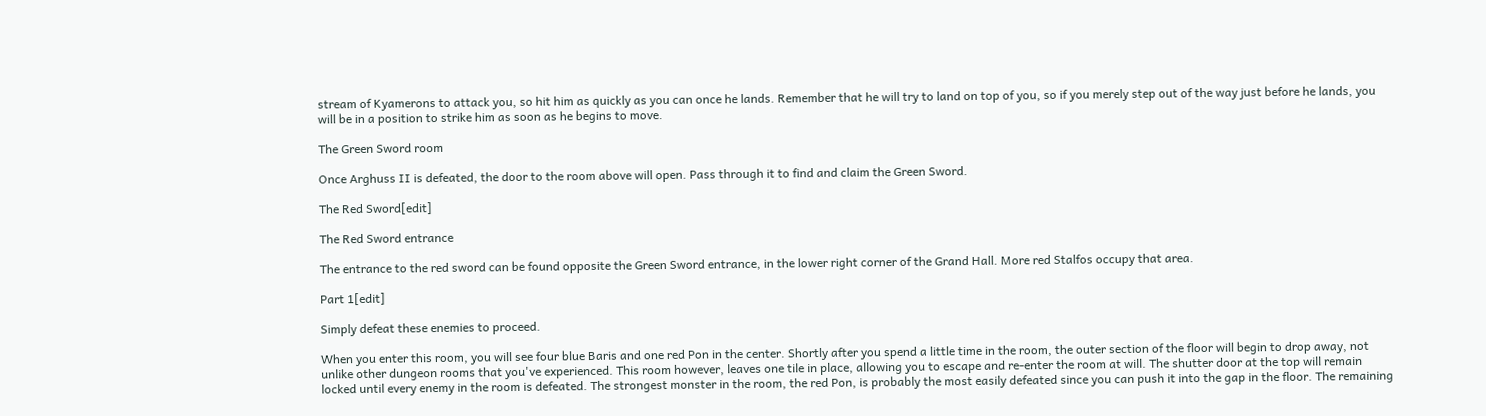stream of Kyamerons to attack you, so hit him as quickly as you can once he lands. Remember that he will try to land on top of you, so if you merely step out of the way just before he lands, you will be in a position to strike him as soon as he begins to move.

The Green Sword room

Once Arghuss II is defeated, the door to the room above will open. Pass through it to find and claim the Green Sword.

The Red Sword[edit]

The Red Sword entrance

The entrance to the red sword can be found opposite the Green Sword entrance, in the lower right corner of the Grand Hall. More red Stalfos occupy that area.

Part 1[edit]

Simply defeat these enemies to proceed.

When you enter this room, you will see four blue Baris and one red Pon in the center. Shortly after you spend a little time in the room, the outer section of the floor will begin to drop away, not unlike other dungeon rooms that you've experienced. This room however, leaves one tile in place, allowing you to escape and re-enter the room at will. The shutter door at the top will remain locked until every enemy in the room is defeated. The strongest monster in the room, the red Pon, is probably the most easily defeated since you can push it into the gap in the floor. The remaining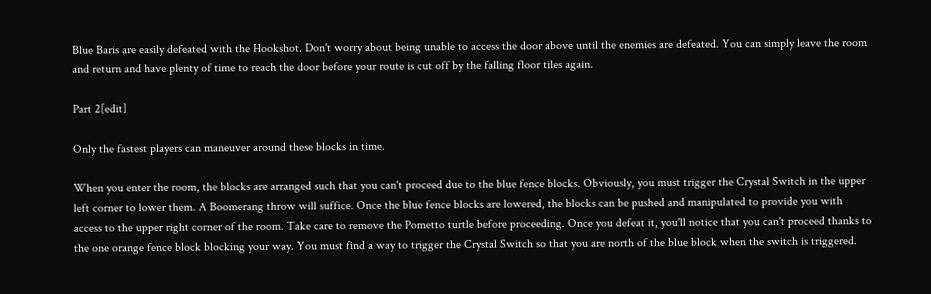Blue Baris are easily defeated with the Hookshot. Don't worry about being unable to access the door above until the enemies are defeated. You can simply leave the room and return and have plenty of time to reach the door before your route is cut off by the falling floor tiles again.

Part 2[edit]

Only the fastest players can maneuver around these blocks in time.

When you enter the room, the blocks are arranged such that you can't proceed due to the blue fence blocks. Obviously, you must trigger the Crystal Switch in the upper left corner to lower them. A Boomerang throw will suffice. Once the blue fence blocks are lowered, the blocks can be pushed and manipulated to provide you with access to the upper right corner of the room. Take care to remove the Pometto turtle before proceeding. Once you defeat it, you'll notice that you can't proceed thanks to the one orange fence block blocking your way. You must find a way to trigger the Crystal Switch so that you are north of the blue block when the switch is triggered.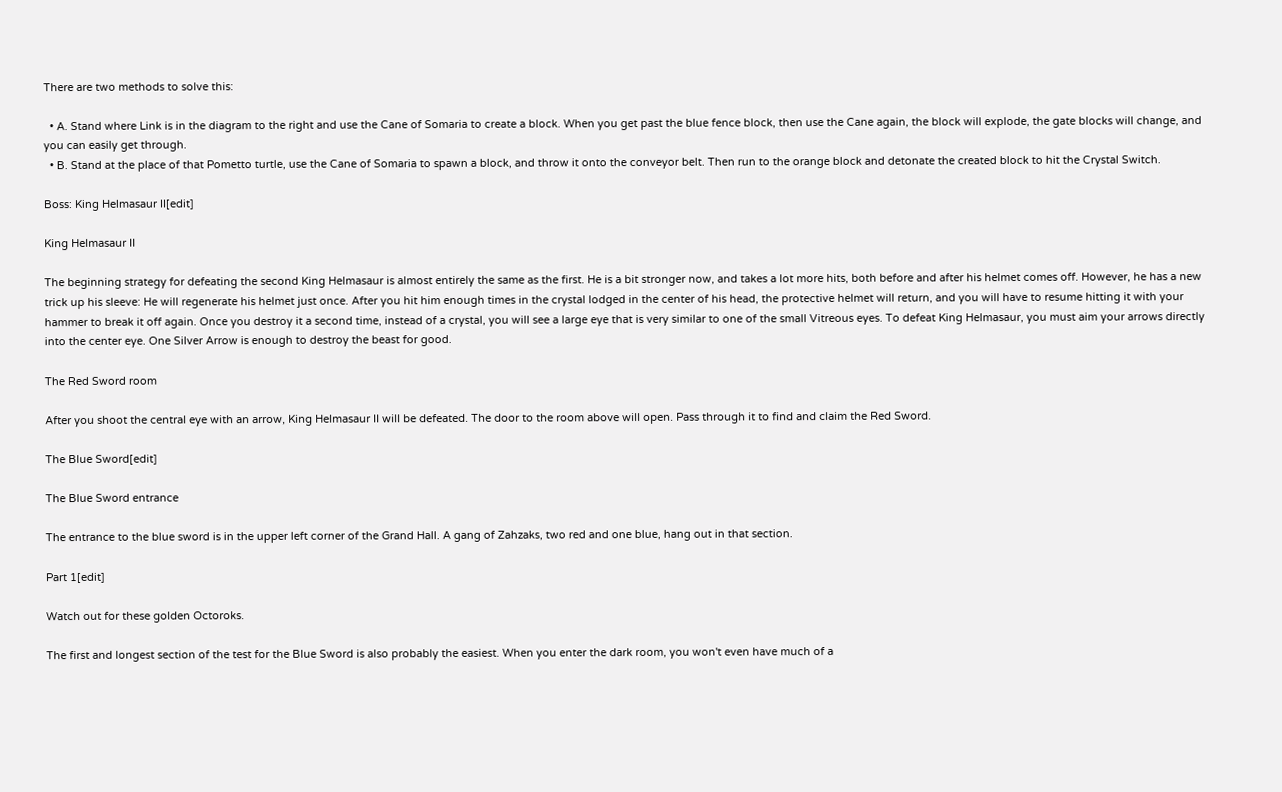There are two methods to solve this:

  • A. Stand where Link is in the diagram to the right and use the Cane of Somaria to create a block. When you get past the blue fence block, then use the Cane again, the block will explode, the gate blocks will change, and you can easily get through.
  • B. Stand at the place of that Pometto turtle, use the Cane of Somaria to spawn a block, and throw it onto the conveyor belt. Then run to the orange block and detonate the created block to hit the Crystal Switch.

Boss: King Helmasaur II[edit]

King Helmasaur II

The beginning strategy for defeating the second King Helmasaur is almost entirely the same as the first. He is a bit stronger now, and takes a lot more hits, both before and after his helmet comes off. However, he has a new trick up his sleeve: He will regenerate his helmet just once. After you hit him enough times in the crystal lodged in the center of his head, the protective helmet will return, and you will have to resume hitting it with your hammer to break it off again. Once you destroy it a second time, instead of a crystal, you will see a large eye that is very similar to one of the small Vitreous eyes. To defeat King Helmasaur, you must aim your arrows directly into the center eye. One Silver Arrow is enough to destroy the beast for good.

The Red Sword room

After you shoot the central eye with an arrow, King Helmasaur II will be defeated. The door to the room above will open. Pass through it to find and claim the Red Sword.

The Blue Sword[edit]

The Blue Sword entrance

The entrance to the blue sword is in the upper left corner of the Grand Hall. A gang of Zahzaks, two red and one blue, hang out in that section.

Part 1[edit]

Watch out for these golden Octoroks.

The first and longest section of the test for the Blue Sword is also probably the easiest. When you enter the dark room, you won't even have much of a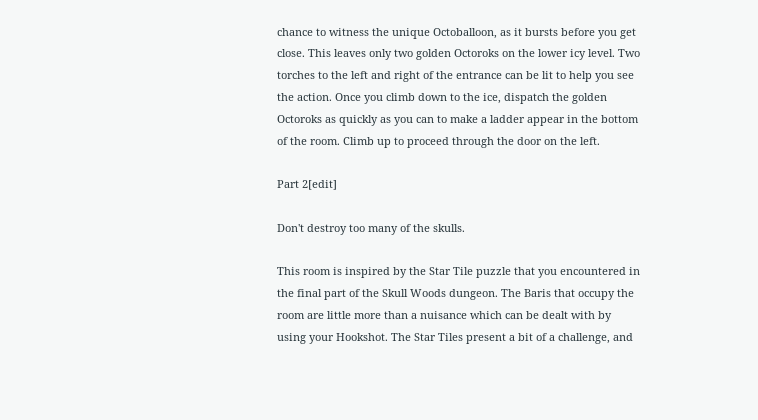chance to witness the unique Octoballoon, as it bursts before you get close. This leaves only two golden Octoroks on the lower icy level. Two torches to the left and right of the entrance can be lit to help you see the action. Once you climb down to the ice, dispatch the golden Octoroks as quickly as you can to make a ladder appear in the bottom of the room. Climb up to proceed through the door on the left.

Part 2[edit]

Don't destroy too many of the skulls.

This room is inspired by the Star Tile puzzle that you encountered in the final part of the Skull Woods dungeon. The Baris that occupy the room are little more than a nuisance which can be dealt with by using your Hookshot. The Star Tiles present a bit of a challenge, and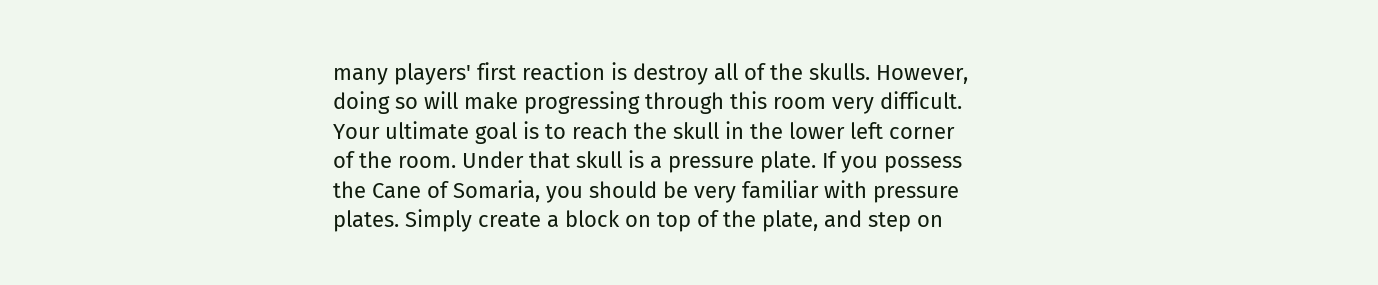many players' first reaction is destroy all of the skulls. However, doing so will make progressing through this room very difficult. Your ultimate goal is to reach the skull in the lower left corner of the room. Under that skull is a pressure plate. If you possess the Cane of Somaria, you should be very familiar with pressure plates. Simply create a block on top of the plate, and step on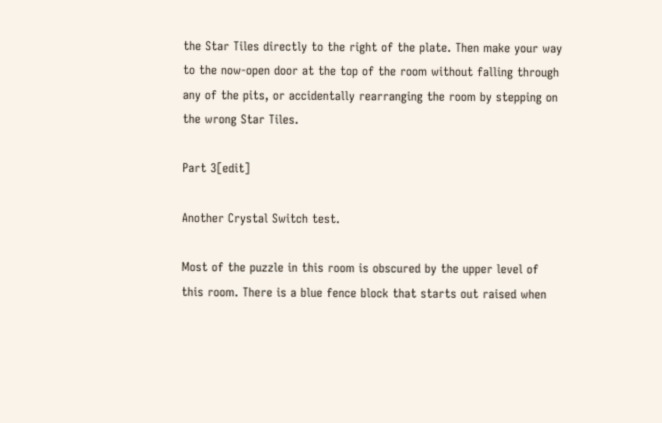the Star Tiles directly to the right of the plate. Then make your way to the now-open door at the top of the room without falling through any of the pits, or accidentally rearranging the room by stepping on the wrong Star Tiles.

Part 3[edit]

Another Crystal Switch test.

Most of the puzzle in this room is obscured by the upper level of this room. There is a blue fence block that starts out raised when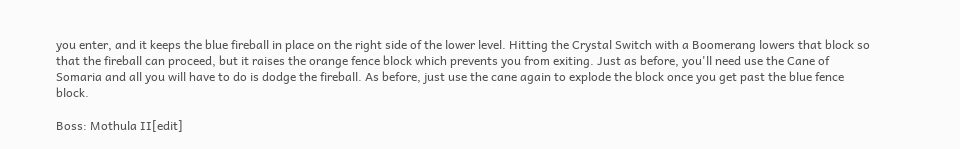you enter, and it keeps the blue fireball in place on the right side of the lower level. Hitting the Crystal Switch with a Boomerang lowers that block so that the fireball can proceed, but it raises the orange fence block which prevents you from exiting. Just as before, you'll need use the Cane of Somaria and all you will have to do is dodge the fireball. As before, just use the cane again to explode the block once you get past the blue fence block.

Boss: Mothula II[edit]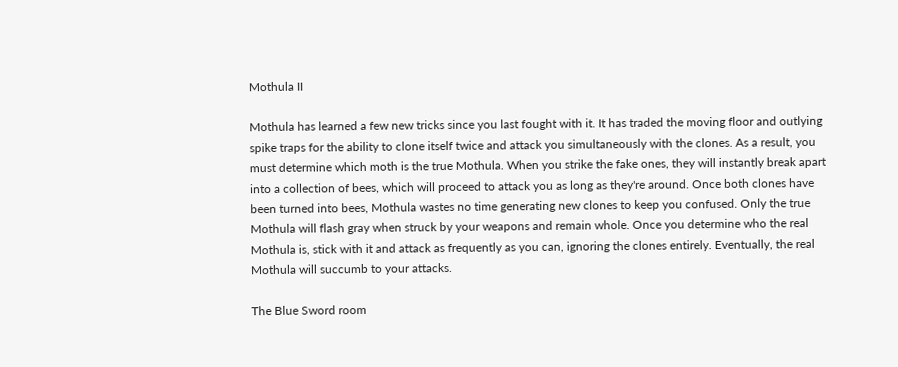Mothula II

Mothula has learned a few new tricks since you last fought with it. It has traded the moving floor and outlying spike traps for the ability to clone itself twice and attack you simultaneously with the clones. As a result, you must determine which moth is the true Mothula. When you strike the fake ones, they will instantly break apart into a collection of bees, which will proceed to attack you as long as they're around. Once both clones have been turned into bees, Mothula wastes no time generating new clones to keep you confused. Only the true Mothula will flash gray when struck by your weapons and remain whole. Once you determine who the real Mothula is, stick with it and attack as frequently as you can, ignoring the clones entirely. Eventually, the real Mothula will succumb to your attacks.

The Blue Sword room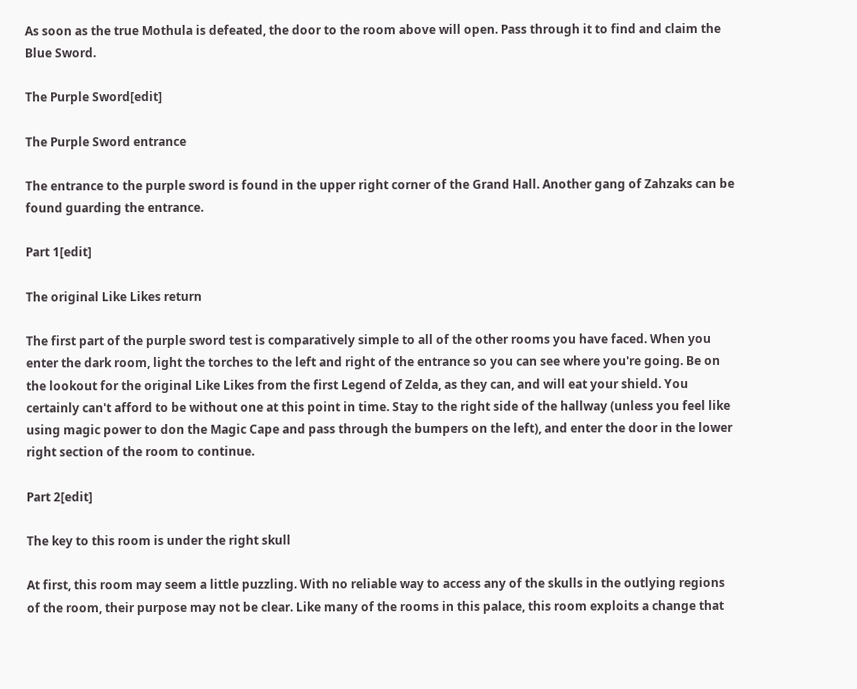As soon as the true Mothula is defeated, the door to the room above will open. Pass through it to find and claim the Blue Sword.

The Purple Sword[edit]

The Purple Sword entrance

The entrance to the purple sword is found in the upper right corner of the Grand Hall. Another gang of Zahzaks can be found guarding the entrance.

Part 1[edit]

The original Like Likes return

The first part of the purple sword test is comparatively simple to all of the other rooms you have faced. When you enter the dark room, light the torches to the left and right of the entrance so you can see where you're going. Be on the lookout for the original Like Likes from the first Legend of Zelda, as they can, and will eat your shield. You certainly can't afford to be without one at this point in time. Stay to the right side of the hallway (unless you feel like using magic power to don the Magic Cape and pass through the bumpers on the left), and enter the door in the lower right section of the room to continue.

Part 2[edit]

The key to this room is under the right skull

At first, this room may seem a little puzzling. With no reliable way to access any of the skulls in the outlying regions of the room, their purpose may not be clear. Like many of the rooms in this palace, this room exploits a change that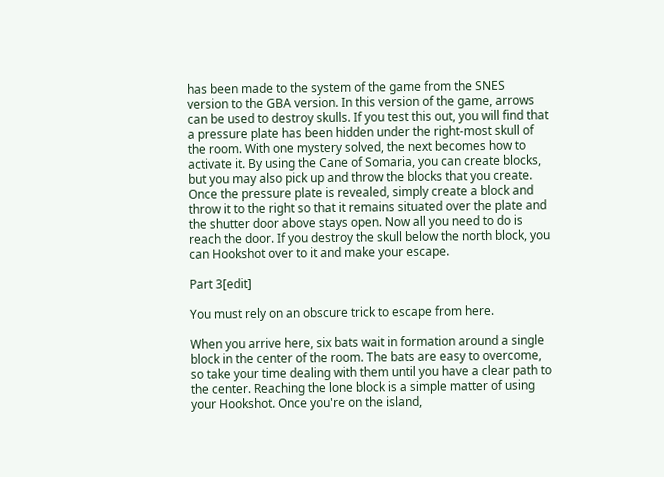has been made to the system of the game from the SNES version to the GBA version. In this version of the game, arrows can be used to destroy skulls. If you test this out, you will find that a pressure plate has been hidden under the right-most skull of the room. With one mystery solved, the next becomes how to activate it. By using the Cane of Somaria, you can create blocks, but you may also pick up and throw the blocks that you create. Once the pressure plate is revealed, simply create a block and throw it to the right so that it remains situated over the plate and the shutter door above stays open. Now all you need to do is reach the door. If you destroy the skull below the north block, you can Hookshot over to it and make your escape.

Part 3[edit]

You must rely on an obscure trick to escape from here.

When you arrive here, six bats wait in formation around a single block in the center of the room. The bats are easy to overcome, so take your time dealing with them until you have a clear path to the center. Reaching the lone block is a simple matter of using your Hookshot. Once you're on the island,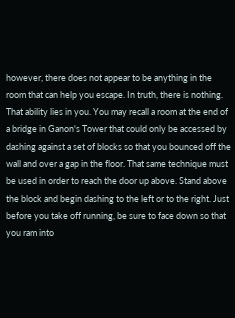however, there does not appear to be anything in the room that can help you escape. In truth, there is nothing. That ability lies in you. You may recall a room at the end of a bridge in Ganon's Tower that could only be accessed by dashing against a set of blocks so that you bounced off the wall and over a gap in the floor. That same technique must be used in order to reach the door up above. Stand above the block and begin dashing to the left or to the right. Just before you take off running, be sure to face down so that you ram into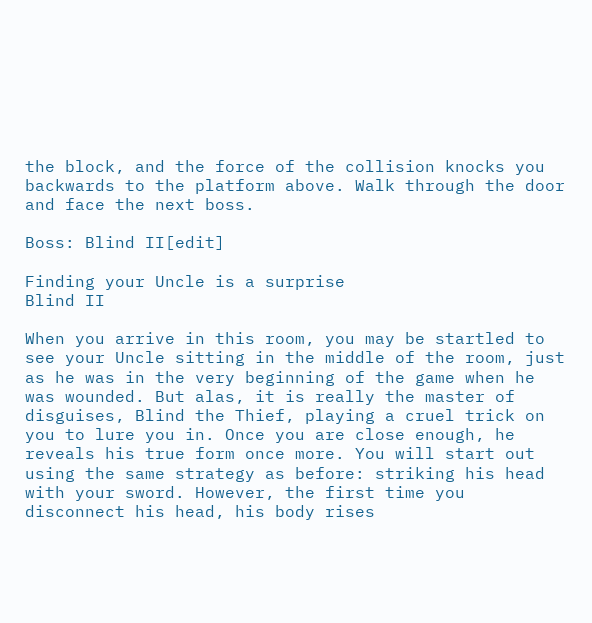the block, and the force of the collision knocks you backwards to the platform above. Walk through the door and face the next boss.

Boss: Blind II[edit]

Finding your Uncle is a surprise
Blind II

When you arrive in this room, you may be startled to see your Uncle sitting in the middle of the room, just as he was in the very beginning of the game when he was wounded. But alas, it is really the master of disguises, Blind the Thief, playing a cruel trick on you to lure you in. Once you are close enough, he reveals his true form once more. You will start out using the same strategy as before: striking his head with your sword. However, the first time you disconnect his head, his body rises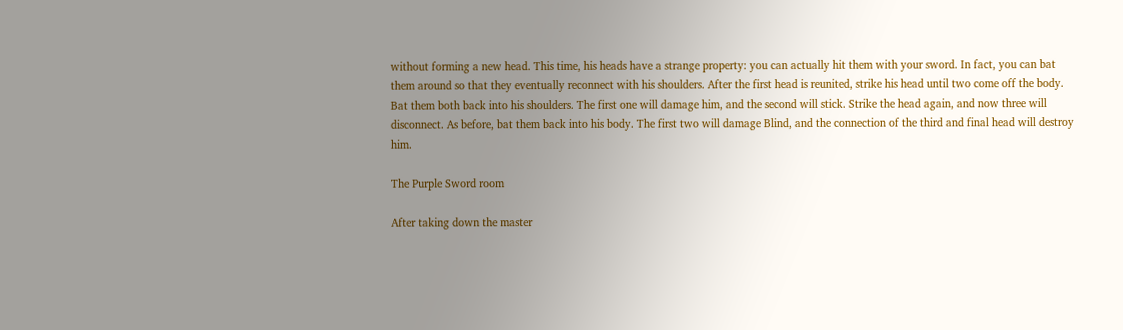without forming a new head. This time, his heads have a strange property: you can actually hit them with your sword. In fact, you can bat them around so that they eventually reconnect with his shoulders. After the first head is reunited, strike his head until two come off the body. Bat them both back into his shoulders. The first one will damage him, and the second will stick. Strike the head again, and now three will disconnect. As before, bat them back into his body. The first two will damage Blind, and the connection of the third and final head will destroy him.

The Purple Sword room

After taking down the master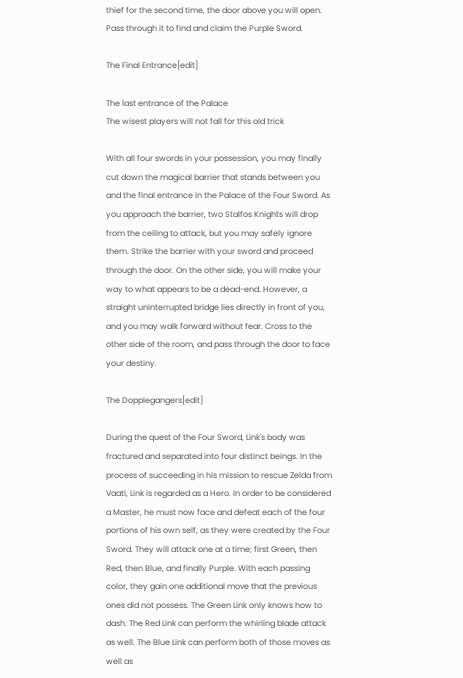thief for the second time, the door above you will open. Pass through it to find and claim the Purple Sword.

The Final Entrance[edit]

The last entrance of the Palace
The wisest players will not fall for this old trick

With all four swords in your possession, you may finally cut down the magical barrier that stands between you and the final entrance in the Palace of the Four Sword. As you approach the barrier, two Stalfos Knights will drop from the ceiling to attack, but you may safely ignore them. Strike the barrier with your sword and proceed through the door. On the other side, you will make your way to what appears to be a dead-end. However, a straight uninterrupted bridge lies directly in front of you, and you may walk forward without fear. Cross to the other side of the room, and pass through the door to face your destiny.

The Dopplegangers[edit]

During the quest of the Four Sword, Link's body was fractured and separated into four distinct beings. In the process of succeeding in his mission to rescue Zelda from Vaati, Link is regarded as a Hero. In order to be considered a Master, he must now face and defeat each of the four portions of his own self, as they were created by the Four Sword. They will attack one at a time; first Green, then Red, then Blue, and finally Purple. With each passing color, they gain one additional move that the previous ones did not possess. The Green Link only knows how to dash. The Red Link can perform the whirling blade attack as well. The Blue Link can perform both of those moves as well as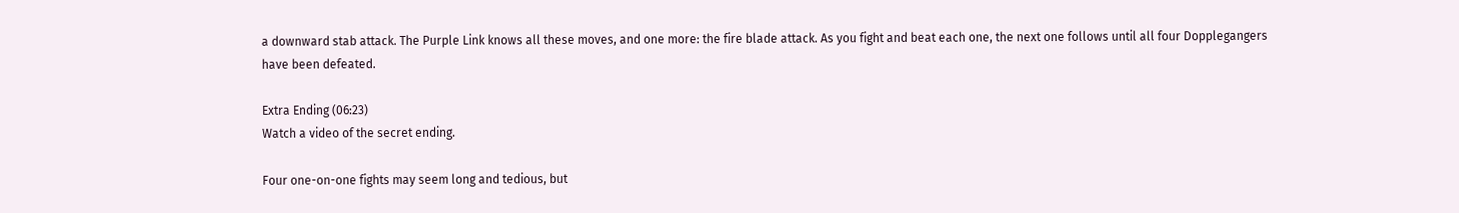a downward stab attack. The Purple Link knows all these moves, and one more: the fire blade attack. As you fight and beat each one, the next one follows until all four Dopplegangers have been defeated.

Extra Ending (06:23)
Watch a video of the secret ending.

Four one-on-one fights may seem long and tedious, but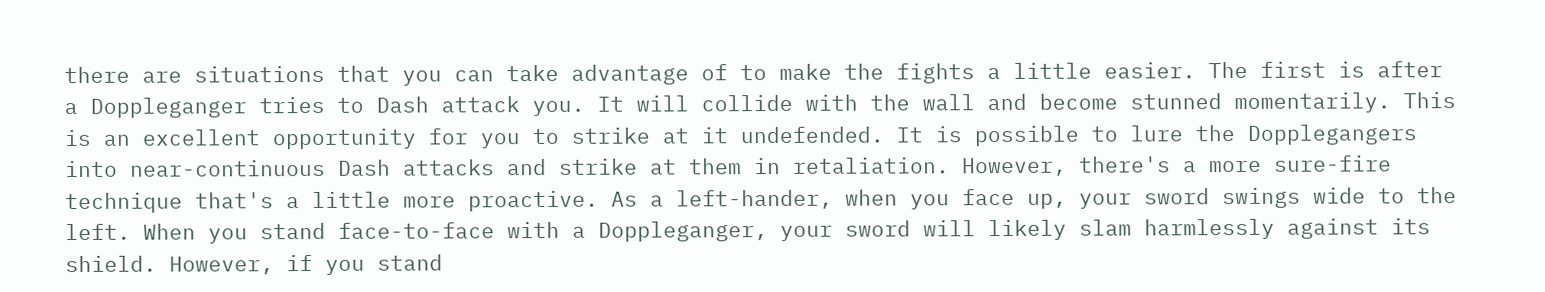there are situations that you can take advantage of to make the fights a little easier. The first is after a Doppleganger tries to Dash attack you. It will collide with the wall and become stunned momentarily. This is an excellent opportunity for you to strike at it undefended. It is possible to lure the Dopplegangers into near-continuous Dash attacks and strike at them in retaliation. However, there's a more sure-fire technique that's a little more proactive. As a left-hander, when you face up, your sword swings wide to the left. When you stand face-to-face with a Doppleganger, your sword will likely slam harmlessly against its shield. However, if you stand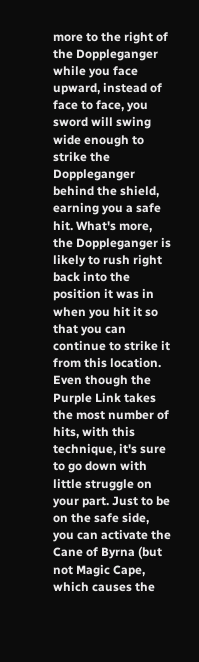more to the right of the Doppleganger while you face upward, instead of face to face, you sword will swing wide enough to strike the Doppleganger behind the shield, earning you a safe hit. What's more, the Doppleganger is likely to rush right back into the position it was in when you hit it so that you can continue to strike it from this location. Even though the Purple Link takes the most number of hits, with this technique, it's sure to go down with little struggle on your part. Just to be on the safe side, you can activate the Cane of Byrna (but not Magic Cape, which causes the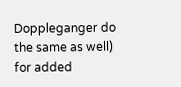Doppleganger do the same as well) for added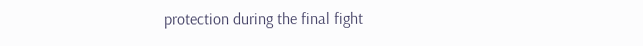protection during the final fight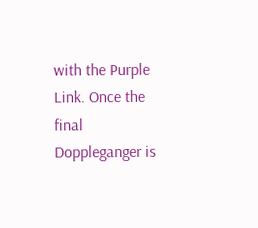with the Purple Link. Once the final Doppleganger is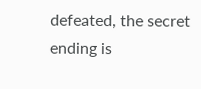defeated, the secret ending is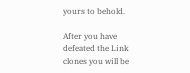yours to behold.

After you have defeated the Link clones you will be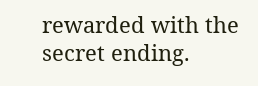rewarded with the secret ending.